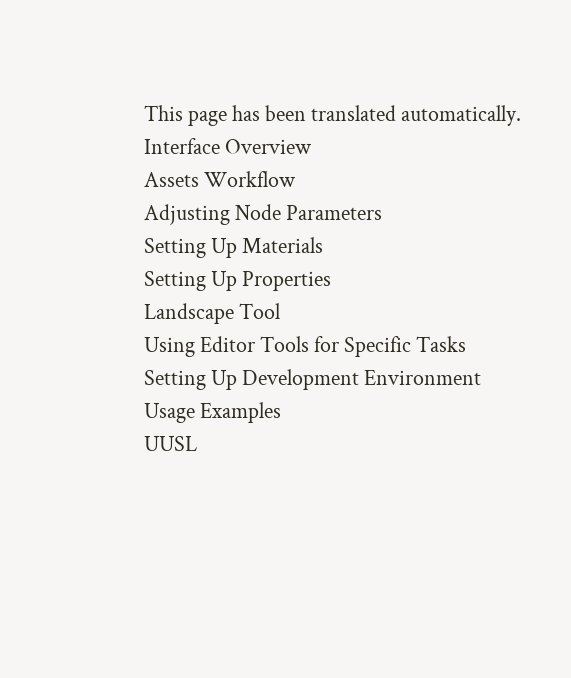This page has been translated automatically.
Interface Overview
Assets Workflow
Adjusting Node Parameters
Setting Up Materials
Setting Up Properties
Landscape Tool
Using Editor Tools for Specific Tasks
Setting Up Development Environment
Usage Examples
UUSL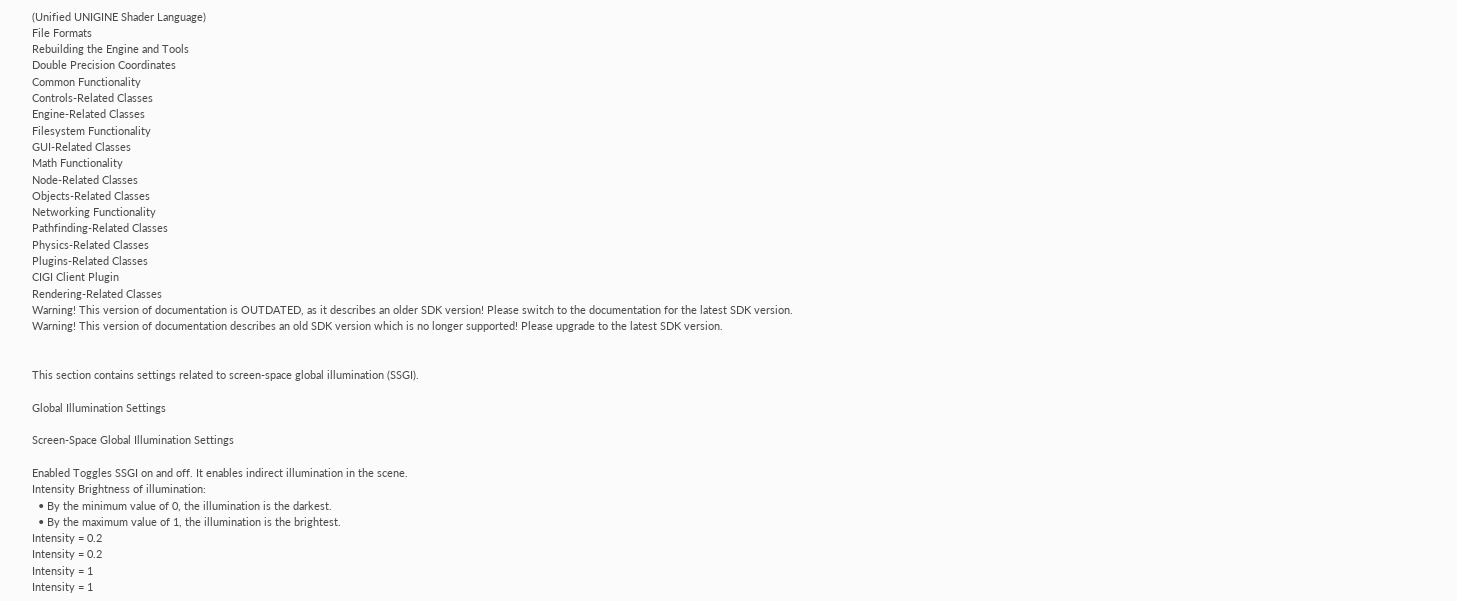(Unified UNIGINE Shader Language)
File Formats
Rebuilding the Engine and Tools
Double Precision Coordinates
Common Functionality
Controls-Related Classes
Engine-Related Classes
Filesystem Functionality
GUI-Related Classes
Math Functionality
Node-Related Classes
Objects-Related Classes
Networking Functionality
Pathfinding-Related Classes
Physics-Related Classes
Plugins-Related Classes
CIGI Client Plugin
Rendering-Related Classes
Warning! This version of documentation is OUTDATED, as it describes an older SDK version! Please switch to the documentation for the latest SDK version.
Warning! This version of documentation describes an old SDK version which is no longer supported! Please upgrade to the latest SDK version.


This section contains settings related to screen-space global illumination (SSGI).

Global Illumination Settings

Screen-Space Global Illumination Settings

Enabled Toggles SSGI on and off. It enables indirect illumination in the scene.
Intensity Brightness of illumination:
  • By the minimum value of 0, the illumination is the darkest.
  • By the maximum value of 1, the illumination is the brightest.
Intensity = 0.2
Intensity = 0.2
Intensity = 1
Intensity = 1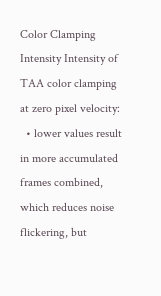Color Clamping Intensity Intensity of TAA color clamping at zero pixel velocity:
  • lower values result in more accumulated frames combined, which reduces noise flickering, but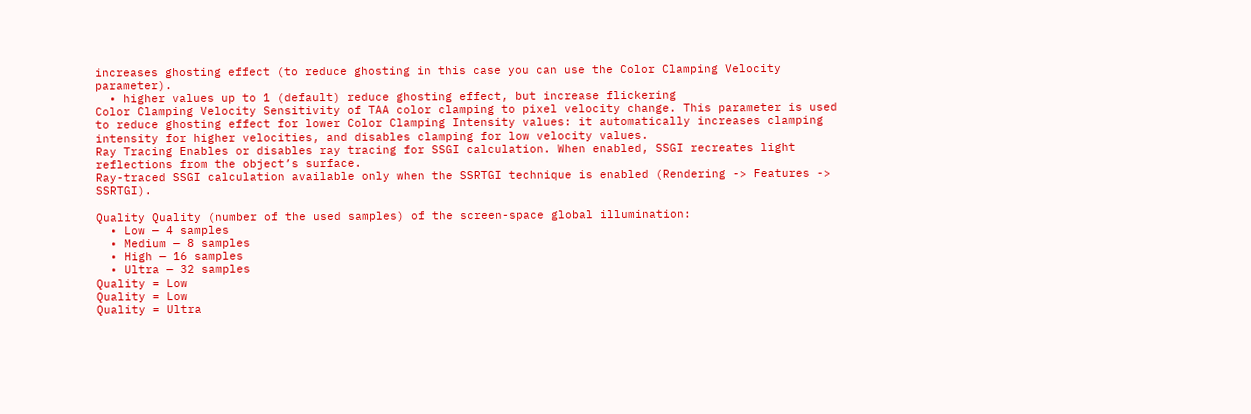increases ghosting effect (to reduce ghosting in this case you can use the Color Clamping Velocity parameter).
  • higher values up to 1 (default) reduce ghosting effect, but increase flickering
Color Clamping Velocity Sensitivity of TAA color clamping to pixel velocity change. This parameter is used to reduce ghosting effect for lower Color Clamping Intensity values: it automatically increases clamping intensity for higher velocities, and disables clamping for low velocity values.
Ray Tracing Enables or disables ray tracing for SSGI calculation. When enabled, SSGI recreates light reflections from the object’s surface.
Ray-traced SSGI calculation available only when the SSRTGI technique is enabled (Rendering -> Features -> SSRTGI).

Quality Quality (number of the used samples) of the screen-space global illumination:
  • Low — 4 samples
  • Medium — 8 samples
  • High — 16 samples
  • Ultra — 32 samples
Quality = Low
Quality = Low
Quality = Ultra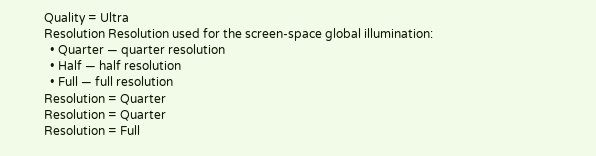Quality = Ultra
Resolution Resolution used for the screen-space global illumination:
  • Quarter — quarter resolution
  • Half — half resolution
  • Full — full resolution
Resolution = Quarter
Resolution = Quarter
Resolution = Full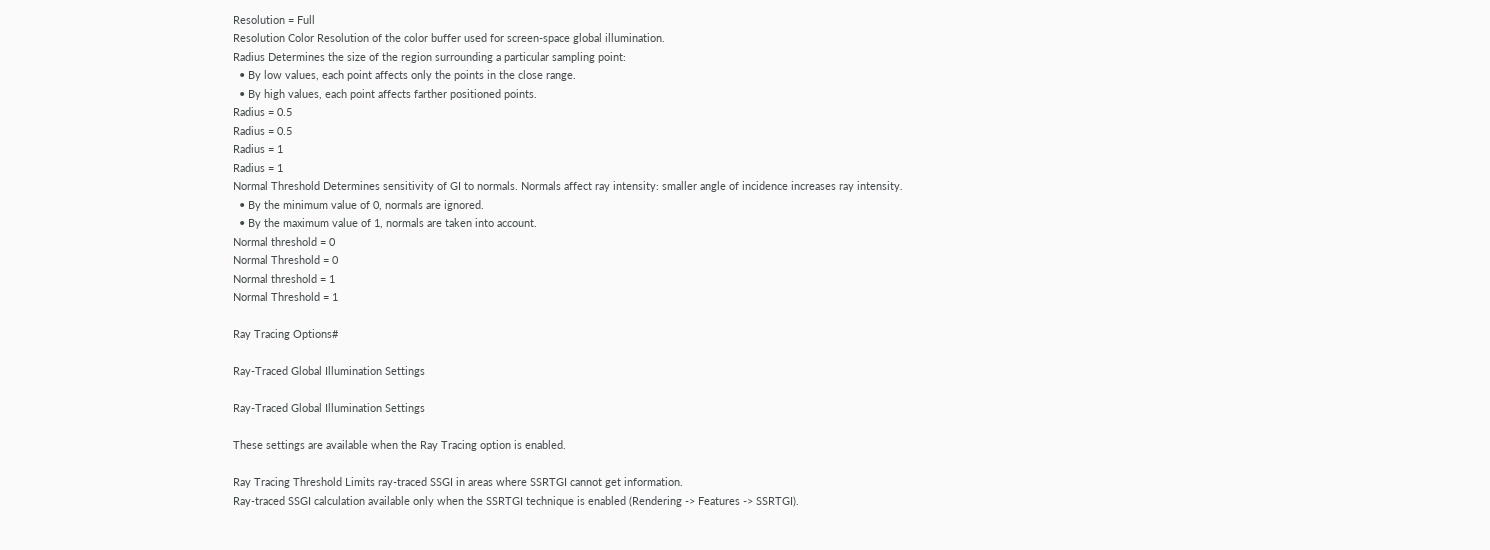Resolution = Full
Resolution Color Resolution of the color buffer used for screen-space global illumination.
Radius Determines the size of the region surrounding a particular sampling point:
  • By low values, each point affects only the points in the close range.
  • By high values, each point affects farther positioned points.
Radius = 0.5
Radius = 0.5
Radius = 1
Radius = 1
Normal Threshold Determines sensitivity of GI to normals. Normals affect ray intensity: smaller angle of incidence increases ray intensity.
  • By the minimum value of 0, normals are ignored.
  • By the maximum value of 1, normals are taken into account.
Normal threshold = 0
Normal Threshold = 0
Normal threshold = 1
Normal Threshold = 1

Ray Tracing Options#

Ray-Traced Global Illumination Settings

Ray-Traced Global Illumination Settings

These settings are available when the Ray Tracing option is enabled.

Ray Tracing Threshold Limits ray-traced SSGI in areas where SSRTGI cannot get information.
Ray-traced SSGI calculation available only when the SSRTGI technique is enabled (Rendering -> Features -> SSRTGI).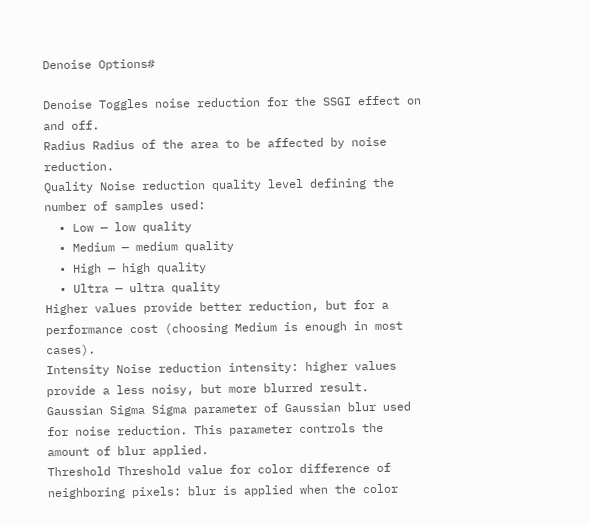Denoise Options#

Denoise Toggles noise reduction for the SSGI effect on and off.
Radius Radius of the area to be affected by noise reduction.
Quality Noise reduction quality level defining the number of samples used:
  • Low — low quality
  • Medium — medium quality
  • High — high quality
  • Ultra — ultra quality
Higher values provide better reduction, but for a performance cost (choosing Medium is enough in most cases).
Intensity Noise reduction intensity: higher values provide a less noisy, but more blurred result.
Gaussian Sigma Sigma parameter of Gaussian blur used for noise reduction. This parameter controls the amount of blur applied.
Threshold Threshold value for color difference of neighboring pixels: blur is applied when the color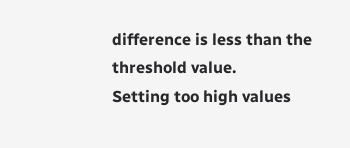difference is less than the threshold value.
Setting too high values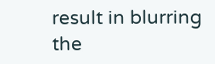result in blurring the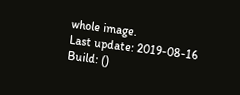whole image.
Last update: 2019-08-16
Build: ()